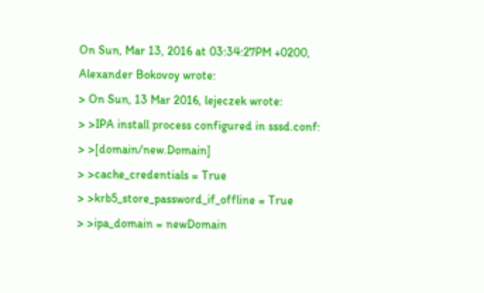On Sun, Mar 13, 2016 at 03:34:27PM +0200, Alexander Bokovoy wrote:
> On Sun, 13 Mar 2016, lejeczek wrote:
> >IPA install process configured in sssd.conf:
> >[domain/new.Domain]
> >cache_credentials = True
> >krb5_store_password_if_offline = True
> >ipa_domain = newDomain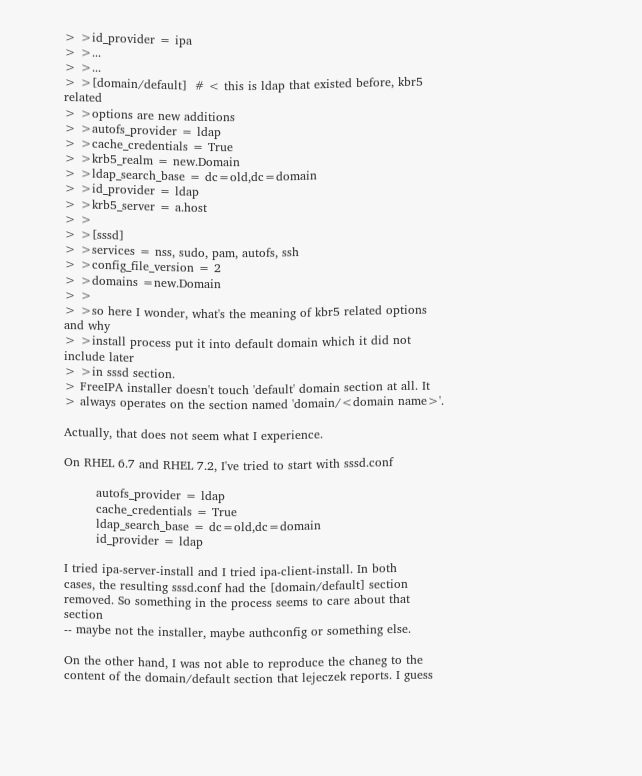> >id_provider = ipa
> >...
> >...
> >[domain/default]  # < this is ldap that existed before, kbr5 related
> >options are new additions
> >autofs_provider = ldap
> >cache_credentials = True
> >krb5_realm = new.Domain
> >ldap_search_base = dc=old,dc=domain
> >id_provider = ldap
> >krb5_server = a.host
> >
> >[sssd]
> >services = nss, sudo, pam, autofs, ssh
> >config_file_version = 2
> >domains =new.Domain
> >
> >so here I wonder, what's the meaning of kbr5 related options and why
> >install process put it into default domain which it did not include later
> >in sssd section.
> FreeIPA installer doesn't touch 'default' domain section at all. It
> always operates on the section named 'domain/<domain name>'.

Actually, that does not seem what I experience.

On RHEL 6.7 and RHEL 7.2, I've tried to start with sssd.conf

        autofs_provider = ldap
        cache_credentials = True
        ldap_search_base = dc=old,dc=domain
        id_provider = ldap

I tried ipa-server-install and I tried ipa-client-install. In both
cases, the resulting sssd.conf had the [domain/default] section
removed. So something in the process seems to care about that section
-- maybe not the installer, maybe authconfig or something else.

On the other hand, I was not able to reproduce the chaneg to the
content of the domain/default section that lejeczek reports. I guess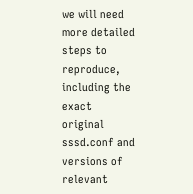we will need more detailed steps to reproduce, including the exact
original sssd.conf and versions of relevant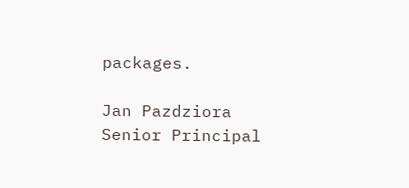packages.

Jan Pazdziora
Senior Principal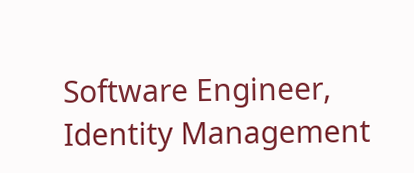Software Engineer, Identity Management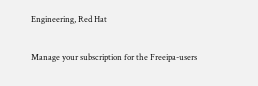Engineering, Red Hat

Manage your subscription for the Freeipa-users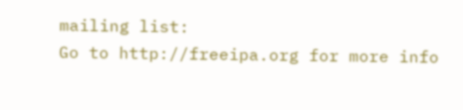mailing list:
Go to http://freeipa.org for more info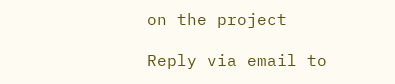on the project

Reply via email to